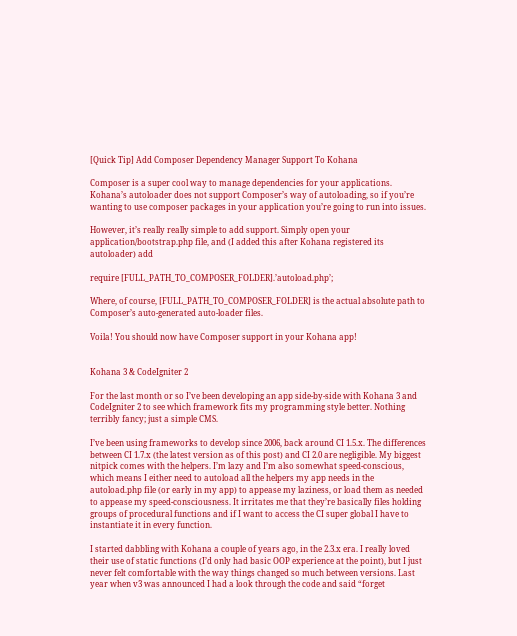[Quick Tip] Add Composer Dependency Manager Support To Kohana

Composer is a super cool way to manage dependencies for your applications. Kohana’s autoloader does not support Composer’s way of autoloading, so if you’re wanting to use composer packages in your application you’re going to run into issues.

However, it’s really really simple to add support. Simply open your application/bootstrap.php file, and (I added this after Kohana registered its autoloader) add

require [FULL_PATH_TO_COMPOSER_FOLDER].’autoload.php’;

Where, of course, [FULL_PATH_TO_COMPOSER_FOLDER] is the actual absolute path to Composer’s auto-generated auto-loader files.

Voila! You should now have Composer support in your Kohana app!


Kohana 3 & CodeIgniter 2

For the last month or so I’ve been developing an app side-by-side with Kohana 3 and CodeIgniter 2 to see which framework fits my programming style better. Nothing terribly fancy; just a simple CMS.

I’ve been using frameworks to develop since 2006, back around CI 1.5.x. The differences between CI 1.7.x (the latest version as of this post) and CI 2.0 are negligible. My biggest nitpick comes with the helpers. I’m lazy and I’m also somewhat speed-conscious, which means I either need to autoload all the helpers my app needs in the autoload.php file (or early in my app) to appease my laziness, or load them as needed to appease my speed-consciousness. It irritates me that they’re basically files holding groups of procedural functions and if I want to access the CI super global I have to instantiate it in every function.

I started dabbling with Kohana a couple of years ago, in the 2.3.x era. I really loved their use of static functions (I’d only had basic OOP experience at the point), but I just never felt comfortable with the way things changed so much between versions. Last year when v3 was announced I had a look through the code and said “forget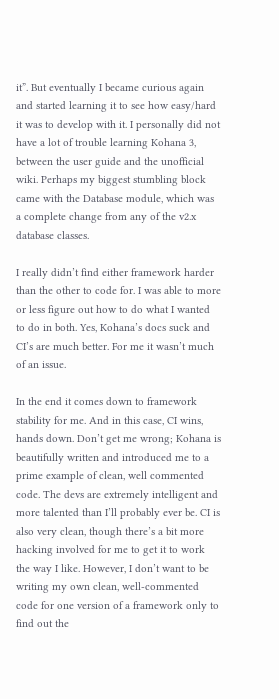it”. But eventually I became curious again and started learning it to see how easy/hard it was to develop with it. I personally did not have a lot of trouble learning Kohana 3, between the user guide and the unofficial wiki. Perhaps my biggest stumbling block came with the Database module, which was a complete change from any of the v2.x database classes.

I really didn’t find either framework harder than the other to code for. I was able to more or less figure out how to do what I wanted to do in both. Yes, Kohana’s docs suck and CI’s are much better. For me it wasn’t much of an issue.

In the end it comes down to framework stability for me. And in this case, CI wins, hands down. Don’t get me wrong; Kohana is beautifully written and introduced me to a prime example of clean, well commented code. The devs are extremely intelligent and more talented than I’ll probably ever be. CI is also very clean, though there’s a bit more hacking involved for me to get it to work the way I like. However, I don’t want to be writing my own clean, well-commented code for one version of a framework only to find out the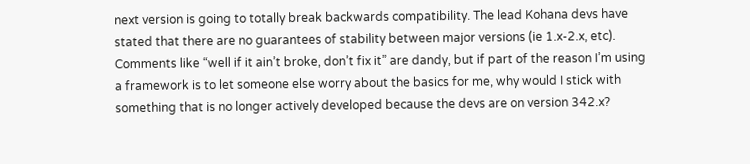next version is going to totally break backwards compatibility. The lead Kohana devs have stated that there are no guarantees of stability between major versions (ie 1.x-2.x, etc). Comments like “well if it ain’t broke, don’t fix it” are dandy, but if part of the reason I’m using a framework is to let someone else worry about the basics for me, why would I stick with something that is no longer actively developed because the devs are on version 342.x?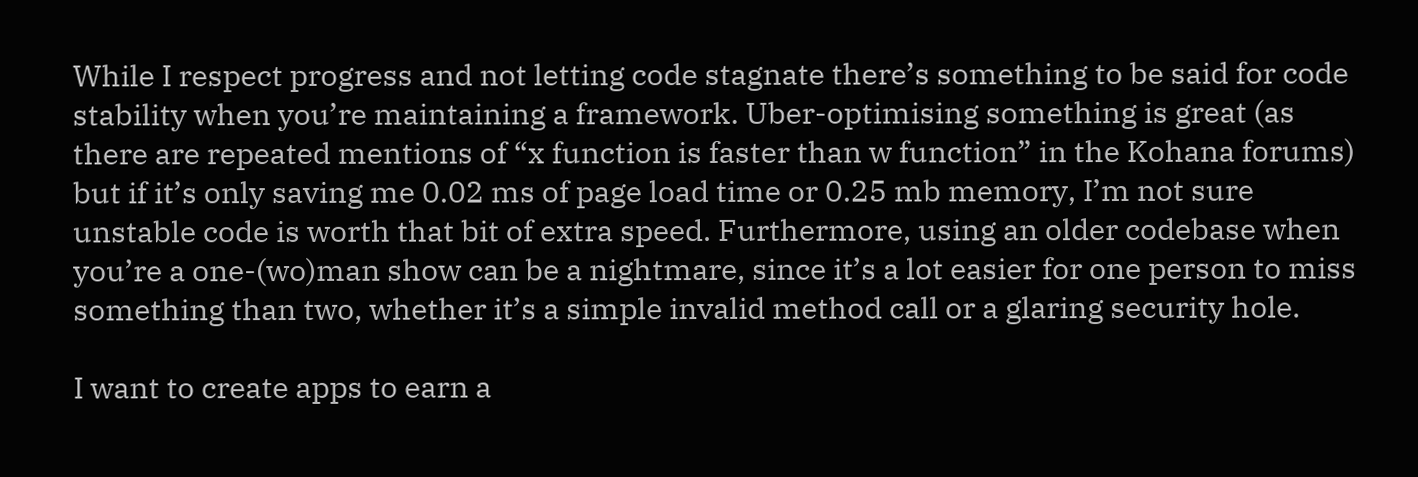While I respect progress and not letting code stagnate there’s something to be said for code stability when you’re maintaining a framework. Uber-optimising something is great (as there are repeated mentions of “x function is faster than w function” in the Kohana forums) but if it’s only saving me 0.02 ms of page load time or 0.25 mb memory, I’m not sure unstable code is worth that bit of extra speed. Furthermore, using an older codebase when you’re a one-(wo)man show can be a nightmare, since it’s a lot easier for one person to miss something than two, whether it’s a simple invalid method call or a glaring security hole.

I want to create apps to earn a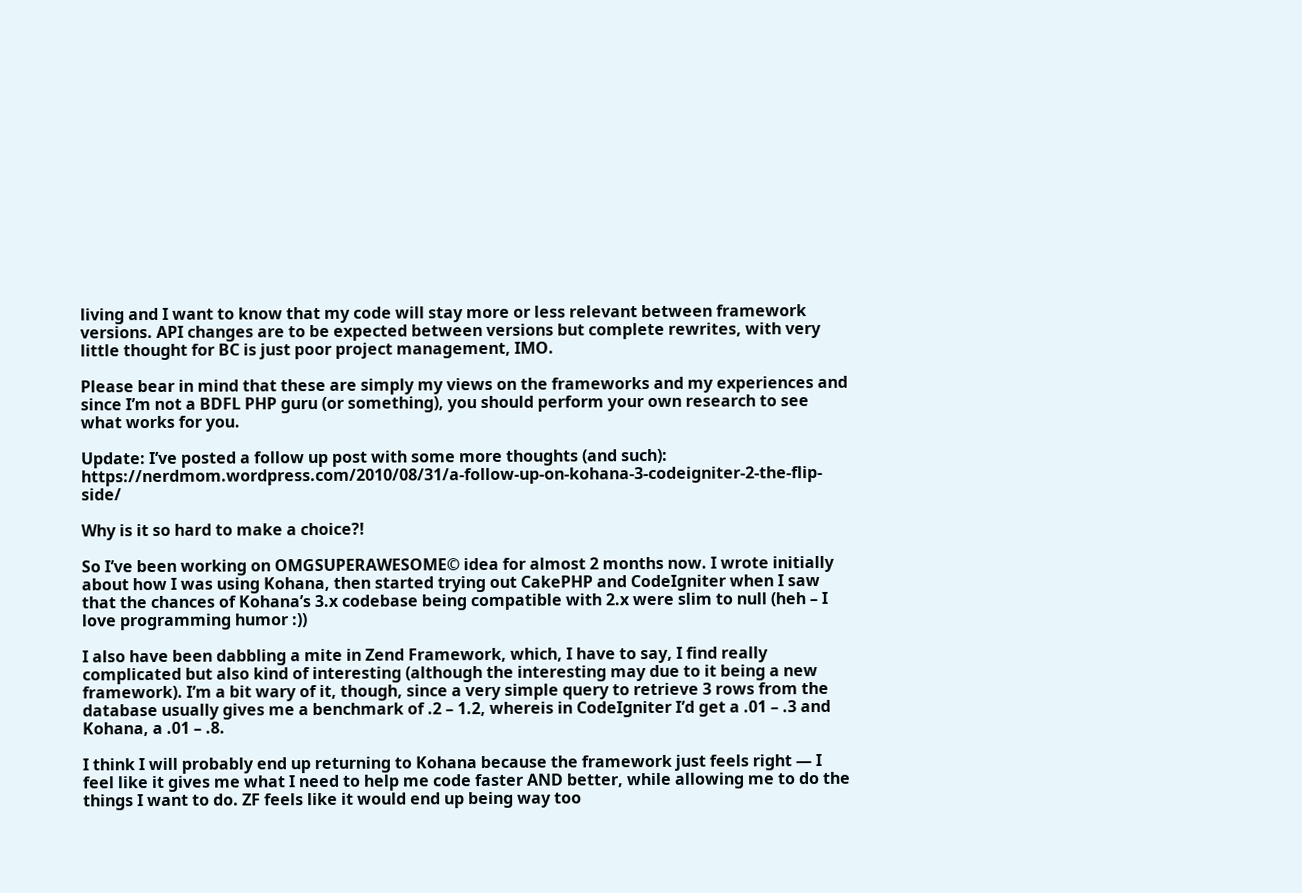living and I want to know that my code will stay more or less relevant between framework versions. API changes are to be expected between versions but complete rewrites, with very little thought for BC is just poor project management, IMO.

Please bear in mind that these are simply my views on the frameworks and my experiences and since I’m not a BDFL PHP guru (or something), you should perform your own research to see what works for you.

Update: I’ve posted a follow up post with some more thoughts (and such): https://nerdmom.wordpress.com/2010/08/31/a-follow-up-on-kohana-3-codeigniter-2-the-flip-side/

Why is it so hard to make a choice?!

So I’ve been working on OMGSUPERAWESOME© idea for almost 2 months now. I wrote initially about how I was using Kohana, then started trying out CakePHP and CodeIgniter when I saw that the chances of Kohana’s 3.x codebase being compatible with 2.x were slim to null (heh – I love programming humor :))

I also have been dabbling a mite in Zend Framework, which, I have to say, I find really complicated but also kind of interesting (although the interesting may due to it being a new framework). I’m a bit wary of it, though, since a very simple query to retrieve 3 rows from the database usually gives me a benchmark of .2 – 1.2, whereis in CodeIgniter I’d get a .01 – .3 and Kohana, a .01 – .8.

I think I will probably end up returning to Kohana because the framework just feels right — I feel like it gives me what I need to help me code faster AND better, while allowing me to do the things I want to do. ZF feels like it would end up being way too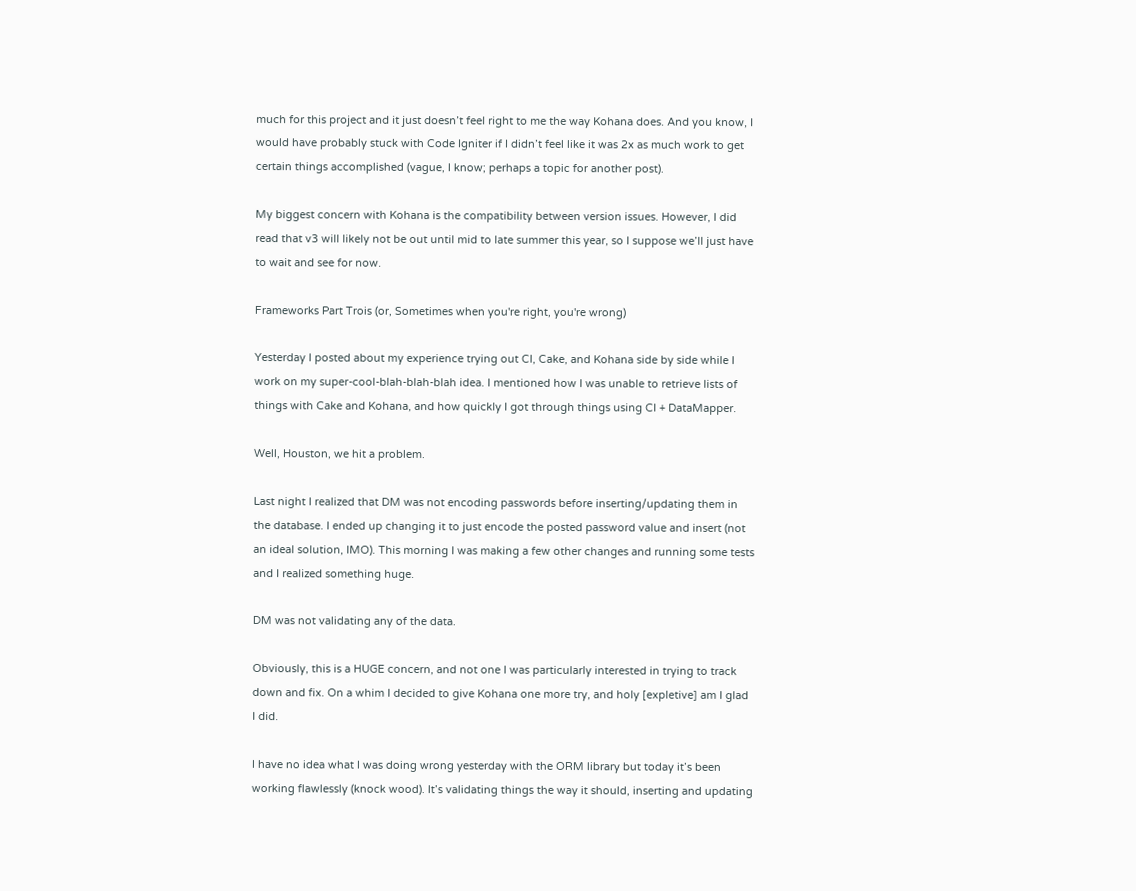much for this project and it just doesn’t feel right to me the way Kohana does. And you know, I would have probably stuck with Code Igniter if I didn’t feel like it was 2x as much work to get certain things accomplished (vague, I know; perhaps a topic for another post).

My biggest concern with Kohana is the compatibility between version issues. However, I did read that v3 will likely not be out until mid to late summer this year, so I suppose we’ll just have to wait and see for now.

Frameworks Part Trois (or, Sometimes when you're right, you're wrong)

Yesterday I posted about my experience trying out CI, Cake, and Kohana side by side while I work on my super-cool-blah-blah-blah idea. I mentioned how I was unable to retrieve lists of things with Cake and Kohana, and how quickly I got through things using CI + DataMapper.

Well, Houston, we hit a problem.

Last night I realized that DM was not encoding passwords before inserting/updating them in the database. I ended up changing it to just encode the posted password value and insert (not an ideal solution, IMO). This morning I was making a few other changes and running some tests and I realized something huge.

DM was not validating any of the data.

Obviously, this is a HUGE concern, and not one I was particularly interested in trying to track down and fix. On a whim I decided to give Kohana one more try, and holy [expletive] am I glad I did.

I have no idea what I was doing wrong yesterday with the ORM library but today it’s been working flawlessly (knock wood). It’s validating things the way it should, inserting and updating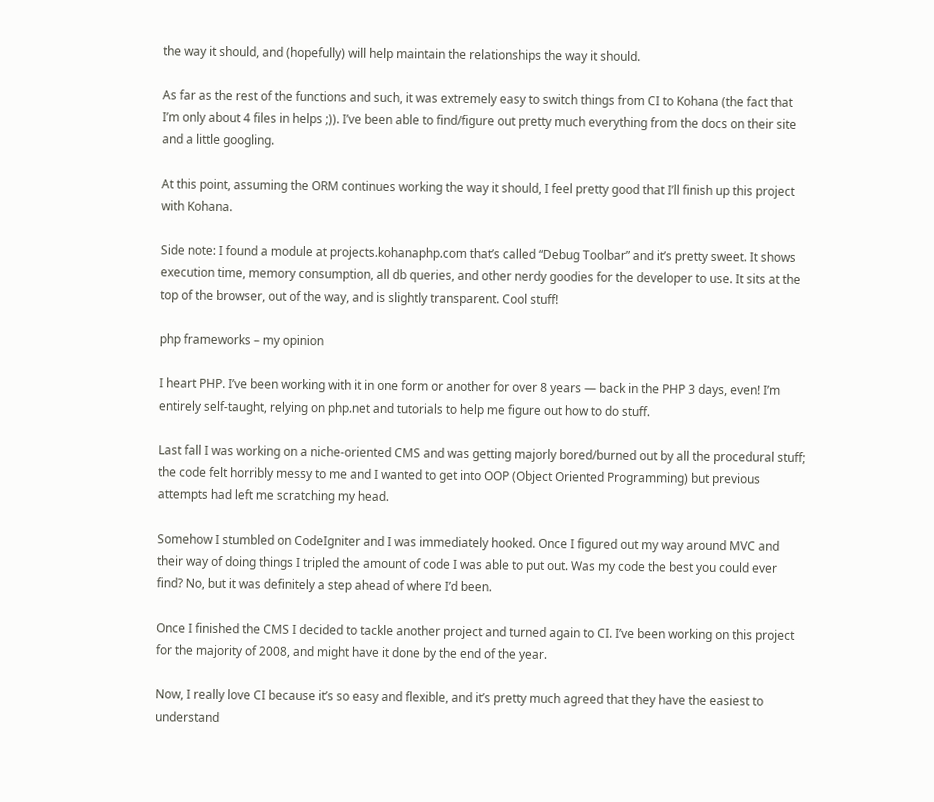the way it should, and (hopefully) will help maintain the relationships the way it should.

As far as the rest of the functions and such, it was extremely easy to switch things from CI to Kohana (the fact that I’m only about 4 files in helps ;)). I’ve been able to find/figure out pretty much everything from the docs on their site and a little googling.

At this point, assuming the ORM continues working the way it should, I feel pretty good that I’ll finish up this project with Kohana.

Side note: I found a module at projects.kohanaphp.com that’s called “Debug Toolbar” and it’s pretty sweet. It shows execution time, memory consumption, all db queries, and other nerdy goodies for the developer to use. It sits at the top of the browser, out of the way, and is slightly transparent. Cool stuff!

php frameworks – my opinion

I heart PHP. I’ve been working with it in one form or another for over 8 years — back in the PHP 3 days, even! I’m entirely self-taught, relying on php.net and tutorials to help me figure out how to do stuff.

Last fall I was working on a niche-oriented CMS and was getting majorly bored/burned out by all the procedural stuff; the code felt horribly messy to me and I wanted to get into OOP (Object Oriented Programming) but previous attempts had left me scratching my head.

Somehow I stumbled on CodeIgniter and I was immediately hooked. Once I figured out my way around MVC and their way of doing things I tripled the amount of code I was able to put out. Was my code the best you could ever find? No, but it was definitely a step ahead of where I’d been.

Once I finished the CMS I decided to tackle another project and turned again to CI. I’ve been working on this project for the majority of 2008, and might have it done by the end of the year.

Now, I really love CI because it’s so easy and flexible, and it’s pretty much agreed that they have the easiest to understand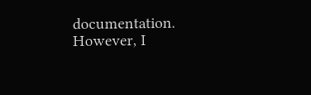documentation. However, I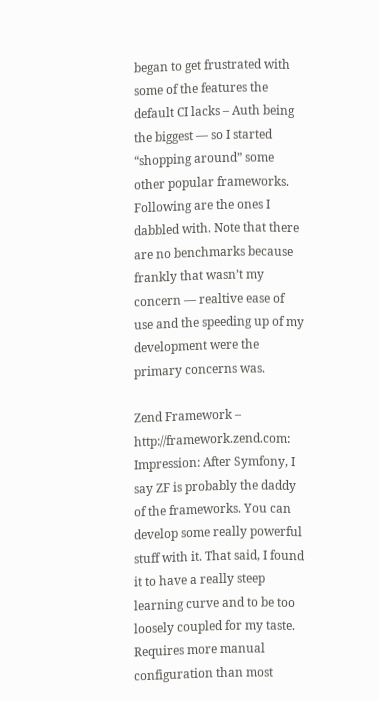began to get frustrated with some of the features the default CI lacks – Auth being the biggest — so I started “shopping around” some other popular frameworks. Following are the ones I dabbled with. Note that there are no benchmarks because frankly that wasn’t my concern — realtive ease of use and the speeding up of my development were the primary concerns was.

Zend Framework – http://framework.zend.com:
Impression: After Symfony, I say ZF is probably the daddy of the frameworks. You can develop some really powerful stuff with it. That said, I found it to have a really steep learning curve and to be too loosely coupled for my taste. Requires more manual configuration than most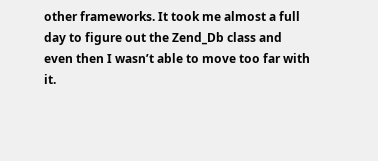other frameworks. It took me almost a full day to figure out the Zend_Db class and even then I wasn’t able to move too far with it.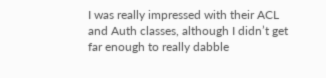I was really impressed with their ACL and Auth classes, although I didn’t get far enough to really dabble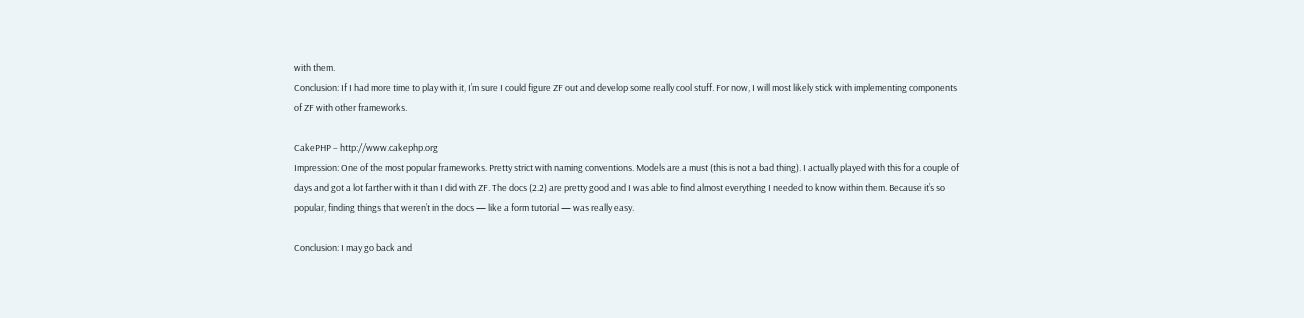with them.
Conclusion: If I had more time to play with it, I’m sure I could figure ZF out and develop some really cool stuff. For now, I will most likely stick with implementing components of ZF with other frameworks.

CakePHP – http://www.cakephp.org
Impression: One of the most popular frameworks. Pretty strict with naming conventions. Models are a must (this is not a bad thing). I actually played with this for a couple of days and got a lot farther with it than I did with ZF. The docs (2.2) are pretty good and I was able to find almost everything I needed to know within them. Because it’s so popular, finding things that weren’t in the docs — like a form tutorial — was really easy.

Conclusion: I may go back and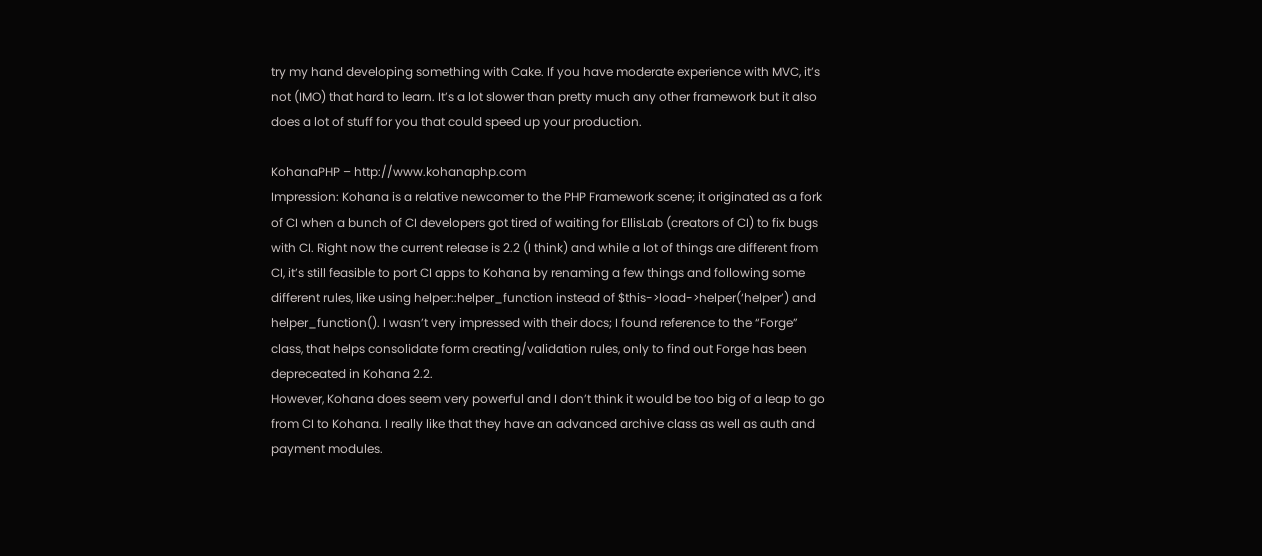try my hand developing something with Cake. If you have moderate experience with MVC, it’s not (IMO) that hard to learn. It’s a lot slower than pretty much any other framework but it also does a lot of stuff for you that could speed up your production.

KohanaPHP – http://www.kohanaphp.com
Impression: Kohana is a relative newcomer to the PHP Framework scene; it originated as a fork of CI when a bunch of CI developers got tired of waiting for EllisLab (creators of CI) to fix bugs with CI. Right now the current release is 2.2 (I think) and while a lot of things are different from CI, it’s still feasible to port CI apps to Kohana by renaming a few things and following some different rules, like using helper::helper_function instead of $this->load->helper(‘helper’) and helper_function(). I wasn’t very impressed with their docs; I found reference to the “Forge” class, that helps consolidate form creating/validation rules, only to find out Forge has been depreceated in Kohana 2.2.
However, Kohana does seem very powerful and I don’t think it would be too big of a leap to go from CI to Kohana. I really like that they have an advanced archive class as well as auth and payment modules.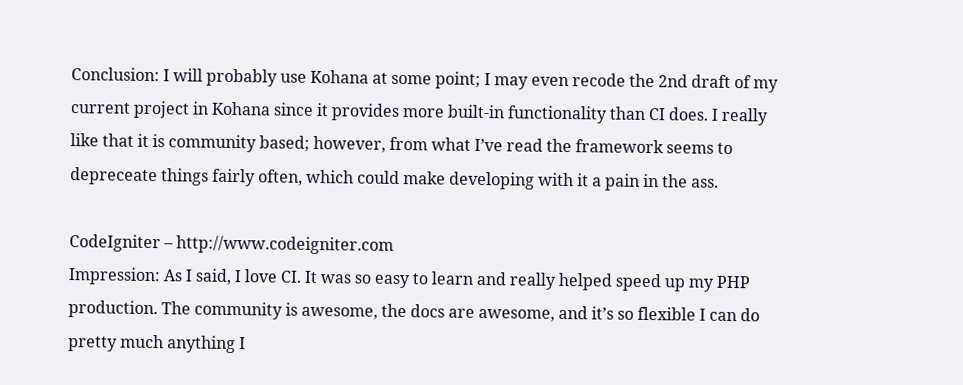Conclusion: I will probably use Kohana at some point; I may even recode the 2nd draft of my current project in Kohana since it provides more built-in functionality than CI does. I really like that it is community based; however, from what I’ve read the framework seems to depreceate things fairly often, which could make developing with it a pain in the ass.

CodeIgniter – http://www.codeigniter.com
Impression: As I said, I love CI. It was so easy to learn and really helped speed up my PHP production. The community is awesome, the docs are awesome, and it’s so flexible I can do pretty much anything I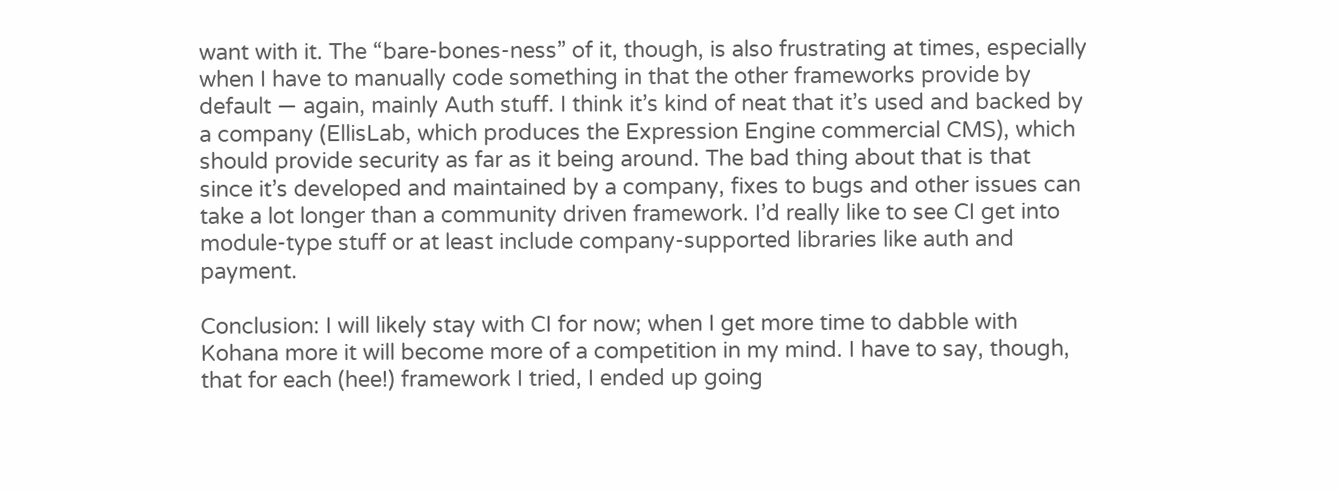want with it. The “bare-bones-ness” of it, though, is also frustrating at times, especially when I have to manually code something in that the other frameworks provide by default — again, mainly Auth stuff. I think it’s kind of neat that it’s used and backed by a company (EllisLab, which produces the Expression Engine commercial CMS), which should provide security as far as it being around. The bad thing about that is that since it’s developed and maintained by a company, fixes to bugs and other issues can take a lot longer than a community driven framework. I’d really like to see CI get into module-type stuff or at least include company-supported libraries like auth and payment.

Conclusion: I will likely stay with CI for now; when I get more time to dabble with Kohana more it will become more of a competition in my mind. I have to say, though, that for each (hee!) framework I tried, I ended up going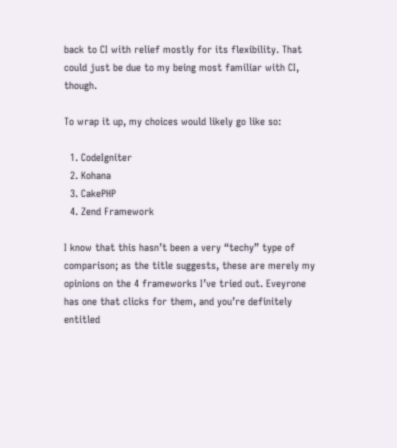back to CI with relief mostly for its flexibility. That could just be due to my being most familiar with CI, though.

To wrap it up, my choices would likely go like so:

  1. CodeIgniter
  2. Kohana
  3. CakePHP
  4. Zend Framework

I know that this hasn’t been a very “techy” type of comparison; as the title suggests, these are merely my opinions on the 4 frameworks I’ve tried out. Eveyrone has one that clicks for them, and you’re definitely entitled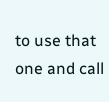to use that one and call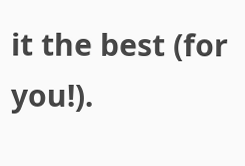it the best (for you!).